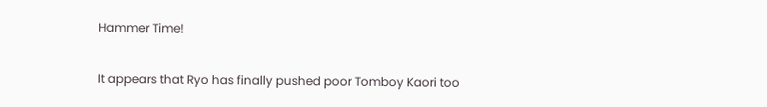Hammer Time!

It appears that Ryo has finally pushed poor Tomboy Kaori too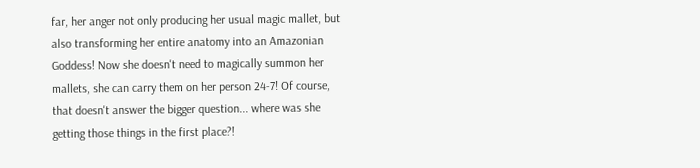far, her anger not only producing her usual magic mallet, but also transforming her entire anatomy into an Amazonian Goddess! Now she doesn't need to magically summon her mallets, she can carry them on her person 24-7! Of course, that doesn't answer the bigger question... where was she getting those things in the first place?!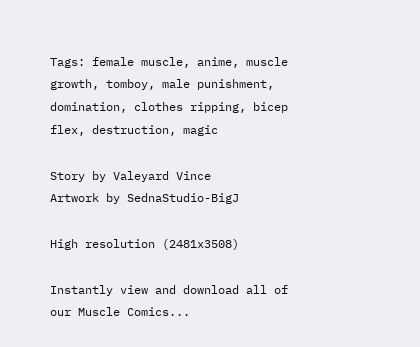Tags: female muscle, anime, muscle growth, tomboy, male punishment, domination, clothes ripping, bicep flex, destruction, magic

Story by Valeyard Vince
Artwork by SednaStudio-BigJ

High resolution (2481x3508)

Instantly view and download all of our Muscle Comics...